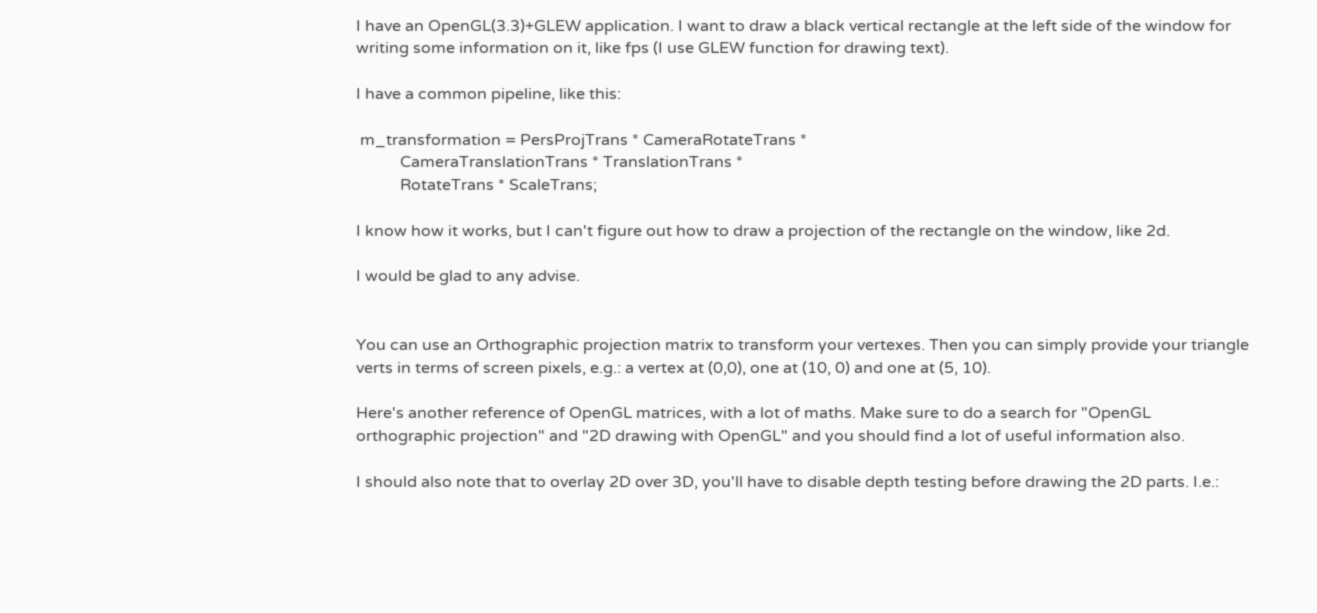I have an OpenGL(3.3)+GLEW application. I want to draw a black vertical rectangle at the left side of the window for writing some information on it, like fps (I use GLEW function for drawing text).

I have a common pipeline, like this:

 m_transformation = PersProjTrans * CameraRotateTrans *
           CameraTranslationTrans * TranslationTrans *
           RotateTrans * ScaleTrans;

I know how it works, but I can't figure out how to draw a projection of the rectangle on the window, like 2d.

I would be glad to any advise.


You can use an Orthographic projection matrix to transform your vertexes. Then you can simply provide your triangle verts in terms of screen pixels, e.g.: a vertex at (0,0), one at (10, 0) and one at (5, 10).

Here's another reference of OpenGL matrices, with a lot of maths. Make sure to do a search for "OpenGL orthographic projection" and "2D drawing with OpenGL" and you should find a lot of useful information also.

I should also note that to overlay 2D over 3D, you'll have to disable depth testing before drawing the 2D parts. I.e.: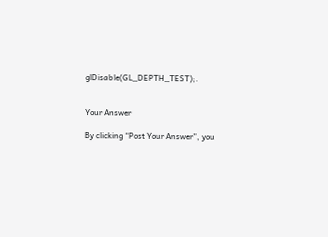glDisable(GL_DEPTH_TEST);.


Your Answer

By clicking “Post Your Answer”, you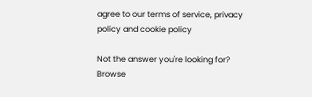agree to our terms of service, privacy policy and cookie policy

Not the answer you're looking for? Browse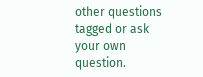other questions tagged or ask your own question.